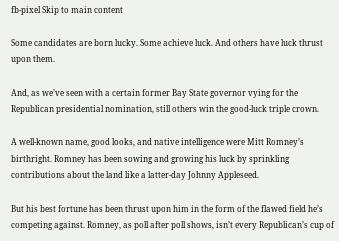fb-pixel Skip to main content

Some candidates are born lucky. Some achieve luck. And others have luck thrust upon them.

And, as we’ve seen with a certain former Bay State governor vying for the Republican presidential nomination, still others win the good-luck triple crown.

A well-known name, good looks, and native intelligence were Mitt Romney’s birthright. Romney has been sowing and growing his luck by sprinkling contributions about the land like a latter-day Johnny Appleseed.

But his best fortune has been thrust upon him in the form of the flawed field he’s competing against. Romney, as poll after poll shows, isn’t every Republican’s cup of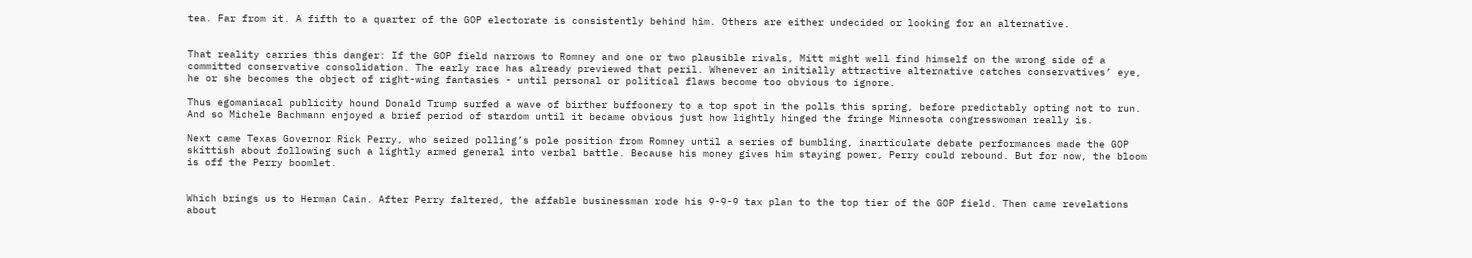tea. Far from it. A fifth to a quarter of the GOP electorate is consistently behind him. Others are either undecided or looking for an alternative.


That reality carries this danger: If the GOP field narrows to Romney and one or two plausible rivals, Mitt might well find himself on the wrong side of a committed conservative consolidation. The early race has already previewed that peril. Whenever an initially attractive alternative catches conservatives’ eye, he or she becomes the object of right-wing fantasies - until personal or political flaws become too obvious to ignore.

Thus egomaniacal publicity hound Donald Trump surfed a wave of birther buffoonery to a top spot in the polls this spring, before predictably opting not to run. And so Michele Bachmann enjoyed a brief period of stardom until it became obvious just how lightly hinged the fringe Minnesota congresswoman really is.

Next came Texas Governor Rick Perry, who seized polling’s pole position from Romney until a series of bumbling, inarticulate debate performances made the GOP skittish about following such a lightly armed general into verbal battle. Because his money gives him staying power, Perry could rebound. But for now, the bloom is off the Perry boomlet.


Which brings us to Herman Cain. After Perry faltered, the affable businessman rode his 9-9-9 tax plan to the top tier of the GOP field. Then came revelations about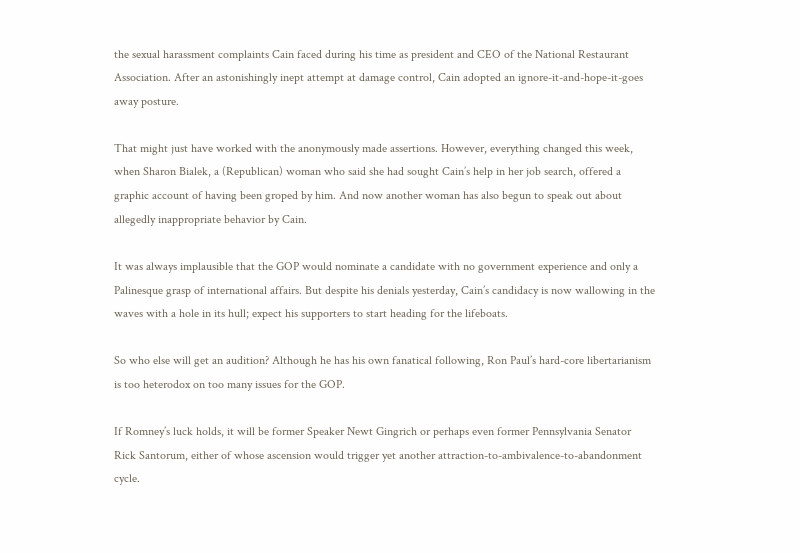the sexual harassment complaints Cain faced during his time as president and CEO of the National Restaurant Association. After an astonishingly inept attempt at damage control, Cain adopted an ignore-it-and-hope-it-goes away posture.

That might just have worked with the anonymously made assertions. However, everything changed this week, when Sharon Bialek, a (Republican) woman who said she had sought Cain’s help in her job search, offered a graphic account of having been groped by him. And now another woman has also begun to speak out about allegedly inappropriate behavior by Cain.

It was always implausible that the GOP would nominate a candidate with no government experience and only a Palinesque grasp of international affairs. But despite his denials yesterday, Cain’s candidacy is now wallowing in the waves with a hole in its hull; expect his supporters to start heading for the lifeboats.

So who else will get an audition? Although he has his own fanatical following, Ron Paul’s hard-core libertarianism is too heterodox on too many issues for the GOP.

If Romney’s luck holds, it will be former Speaker Newt Gingrich or perhaps even former Pennsylvania Senator Rick Santorum, either of whose ascension would trigger yet another attraction-to-ambivalence-to-abandonment cycle.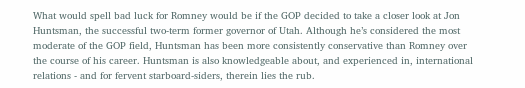What would spell bad luck for Romney would be if the GOP decided to take a closer look at Jon Huntsman, the successful two-term former governor of Utah. Although he’s considered the most moderate of the GOP field, Huntsman has been more consistently conservative than Romney over the course of his career. Huntsman is also knowledgeable about, and experienced in, international relations - and for fervent starboard-siders, therein lies the rub.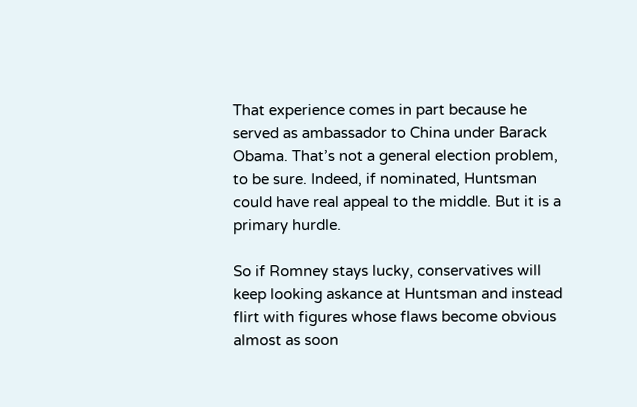That experience comes in part because he served as ambassador to China under Barack Obama. That’s not a general election problem, to be sure. Indeed, if nominated, Huntsman could have real appeal to the middle. But it is a primary hurdle.

So if Romney stays lucky, conservatives will keep looking askance at Huntsman and instead flirt with figures whose flaws become obvious almost as soon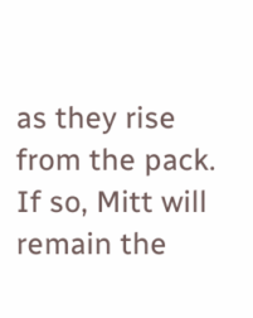as they rise from the pack. If so, Mitt will remain the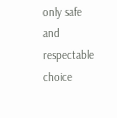only safe and respectable choice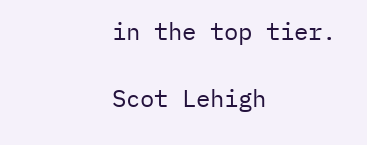in the top tier.

Scot Lehigh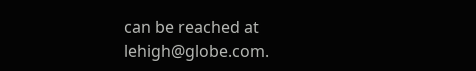can be reached at lehigh@globe.com.